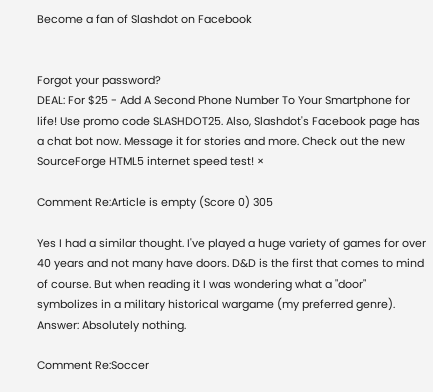Become a fan of Slashdot on Facebook


Forgot your password?
DEAL: For $25 - Add A Second Phone Number To Your Smartphone for life! Use promo code SLASHDOT25. Also, Slashdot's Facebook page has a chat bot now. Message it for stories and more. Check out the new SourceForge HTML5 internet speed test! ×

Comment Re:Article is empty (Score 0) 305

Yes I had a similar thought. I've played a huge variety of games for over 40 years and not many have doors. D&D is the first that comes to mind of course. But when reading it I was wondering what a "door" symbolizes in a military historical wargame (my preferred genre). Answer: Absolutely nothing.

Comment Re:Soccer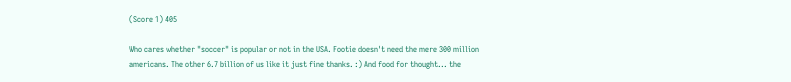(Score 1) 405

Who cares whether "soccer" is popular or not in the USA. Footie doesn't need the mere 300 million americans. The other 6.7 billion of us like it just fine thanks. :) And food for thought... the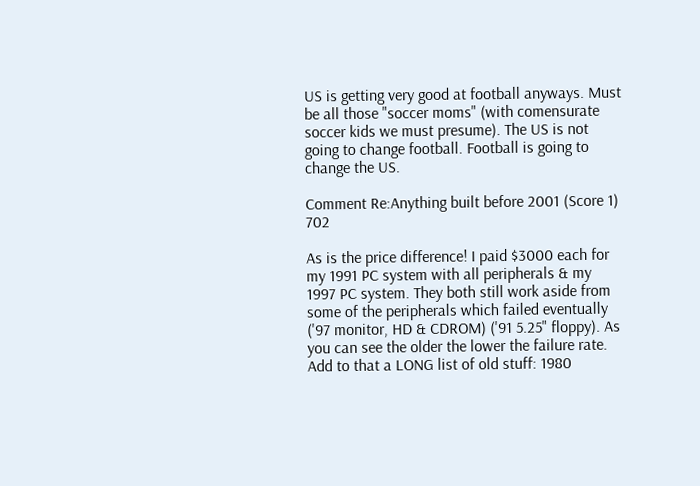US is getting very good at football anyways. Must be all those "soccer moms" (with comensurate soccer kids we must presume). The US is not going to change football. Football is going to change the US.

Comment Re:Anything built before 2001 (Score 1) 702

As is the price difference! I paid $3000 each for my 1991 PC system with all peripherals & my 1997 PC system. They both still work aside from some of the peripherals which failed eventually ('97 monitor, HD & CDROM) ('91 5.25" floppy). As you can see the older the lower the failure rate. Add to that a LONG list of old stuff: 1980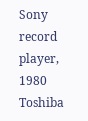Sony record player, 1980 Toshiba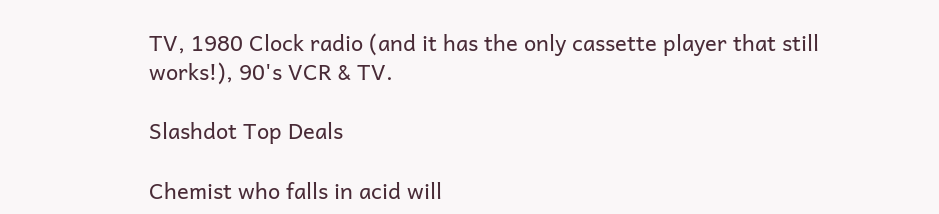TV, 1980 Clock radio (and it has the only cassette player that still works!), 90's VCR & TV.

Slashdot Top Deals

Chemist who falls in acid will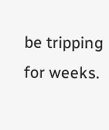be tripping for weeks.